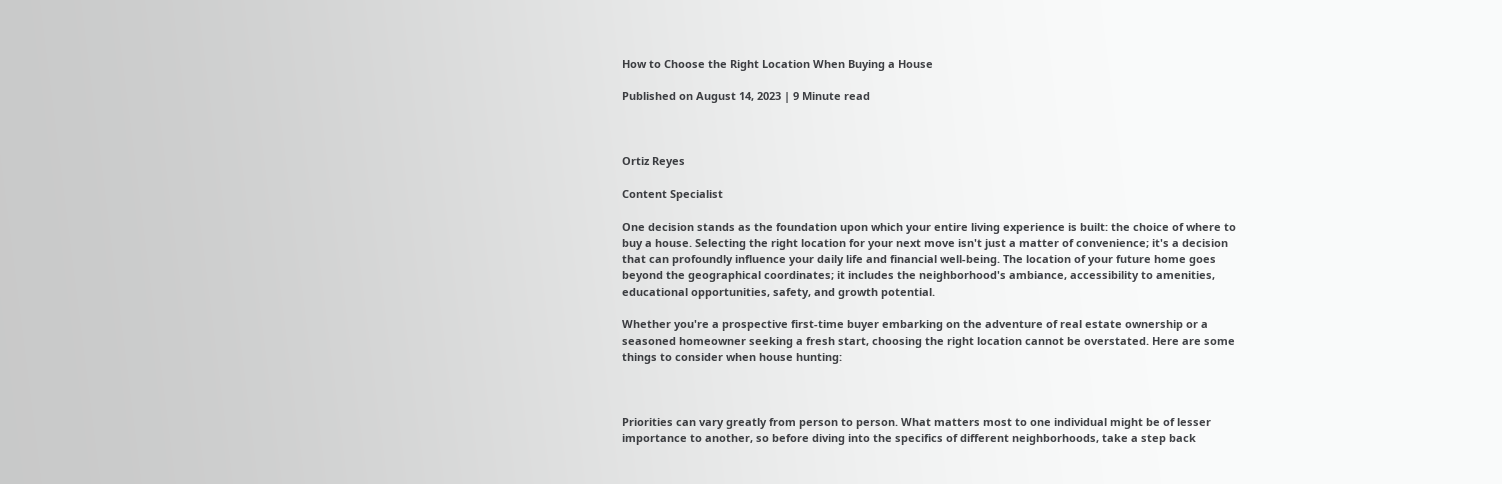How to Choose the Right Location When Buying a House

Published on August 14, 2023 | 9 Minute read



Ortiz Reyes

Content Specialist

One decision stands as the foundation upon which your entire living experience is built: the choice of where to buy a house. Selecting the right location for your next move isn't just a matter of convenience; it's a decision that can profoundly influence your daily life and financial well-being. The location of your future home goes beyond the geographical coordinates; it includes the neighborhood's ambiance, accessibility to amenities, educational opportunities, safety, and growth potential.

Whether you're a prospective first-time buyer embarking on the adventure of real estate ownership or a seasoned homeowner seeking a fresh start, choosing the right location cannot be overstated. Here are some things to consider when house hunting:



Priorities can vary greatly from person to person. What matters most to one individual might be of lesser importance to another, so before diving into the specifics of different neighborhoods, take a step back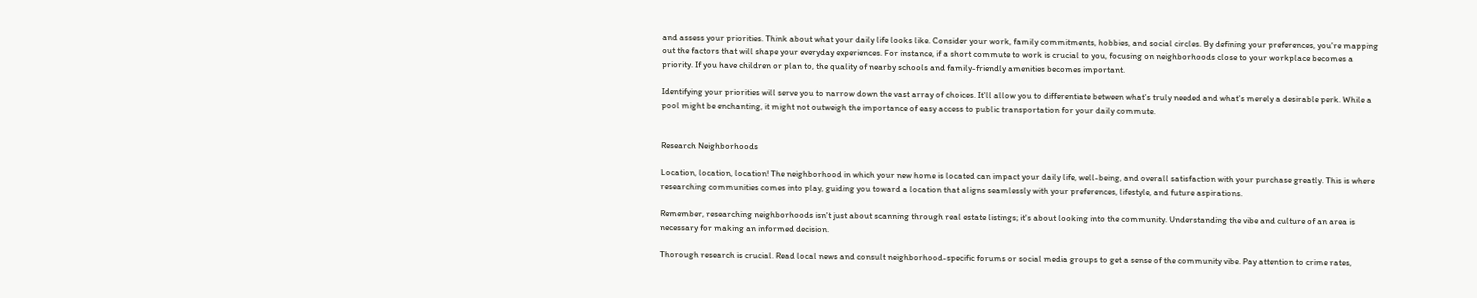and assess your priorities. Think about what your daily life looks like. Consider your work, family commitments, hobbies, and social circles. By defining your preferences, you're mapping out the factors that will shape your everyday experiences. For instance, if a short commute to work is crucial to you, focusing on neighborhoods close to your workplace becomes a priority. If you have children or plan to, the quality of nearby schools and family-friendly amenities becomes important.

Identifying your priorities will serve you to narrow down the vast array of choices. It'll allow you to differentiate between what's truly needed and what's merely a desirable perk. While a pool might be enchanting, it might not outweigh the importance of easy access to public transportation for your daily commute.


Research Neighborhoods

Location, location, location! The neighborhood in which your new home is located can impact your daily life, well-being, and overall satisfaction with your purchase greatly. This is where researching communities comes into play, guiding you toward a location that aligns seamlessly with your preferences, lifestyle, and future aspirations.

Remember, researching neighborhoods isn't just about scanning through real estate listings; it's about looking into the community. Understanding the vibe and culture of an area is necessary for making an informed decision.

Thorough research is crucial. Read local news and consult neighborhood-specific forums or social media groups to get a sense of the community vibe. Pay attention to crime rates,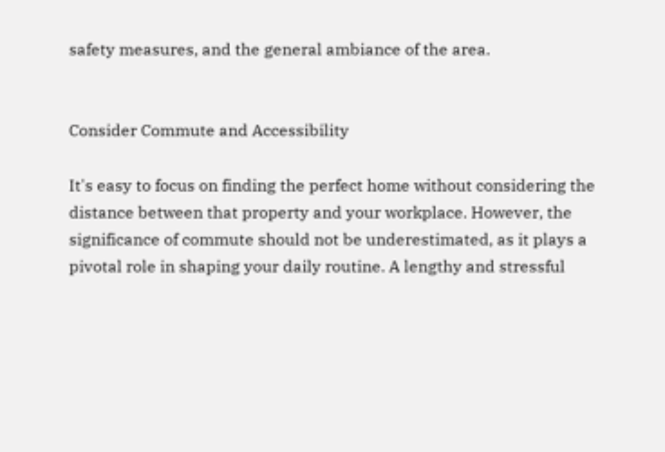safety measures, and the general ambiance of the area.


Consider Commute and Accessibility

It's easy to focus on finding the perfect home without considering the distance between that property and your workplace. However, the significance of commute should not be underestimated, as it plays a pivotal role in shaping your daily routine. A lengthy and stressful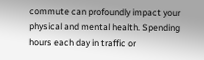commute can profoundly impact your physical and mental health. Spending hours each day in traffic or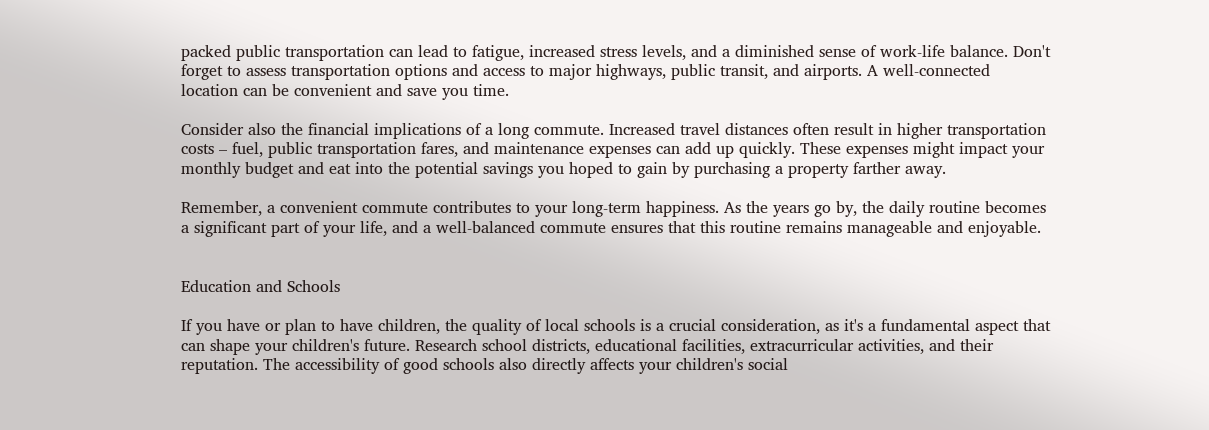packed public transportation can lead to fatigue, increased stress levels, and a diminished sense of work-life balance. Don't forget to assess transportation options and access to major highways, public transit, and airports. A well-connected location can be convenient and save you time.

Consider also the financial implications of a long commute. Increased travel distances often result in higher transportation costs – fuel, public transportation fares, and maintenance expenses can add up quickly. These expenses might impact your monthly budget and eat into the potential savings you hoped to gain by purchasing a property farther away.

Remember, a convenient commute contributes to your long-term happiness. As the years go by, the daily routine becomes a significant part of your life, and a well-balanced commute ensures that this routine remains manageable and enjoyable.


Education and Schools

If you have or plan to have children, the quality of local schools is a crucial consideration, as it's a fundamental aspect that can shape your children's future. Research school districts, educational facilities, extracurricular activities, and their reputation. The accessibility of good schools also directly affects your children's social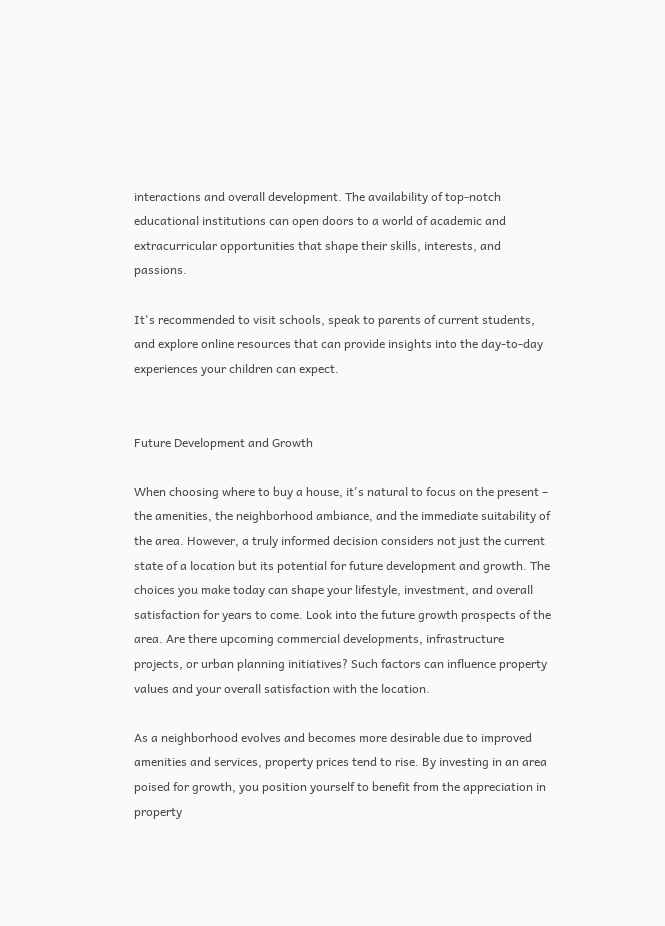interactions and overall development. The availability of top-notch educational institutions can open doors to a world of academic and extracurricular opportunities that shape their skills, interests, and passions.

It's recommended to visit schools, speak to parents of current students, and explore online resources that can provide insights into the day-to-day experiences your children can expect.


Future Development and Growth

When choosing where to buy a house, it's natural to focus on the present – the amenities, the neighborhood ambiance, and the immediate suitability of the area. However, a truly informed decision considers not just the current state of a location but its potential for future development and growth. The choices you make today can shape your lifestyle, investment, and overall satisfaction for years to come. Look into the future growth prospects of the area. Are there upcoming commercial developments, infrastructure projects, or urban planning initiatives? Such factors can influence property values and your overall satisfaction with the location.

As a neighborhood evolves and becomes more desirable due to improved amenities and services, property prices tend to rise. By investing in an area poised for growth, you position yourself to benefit from the appreciation in property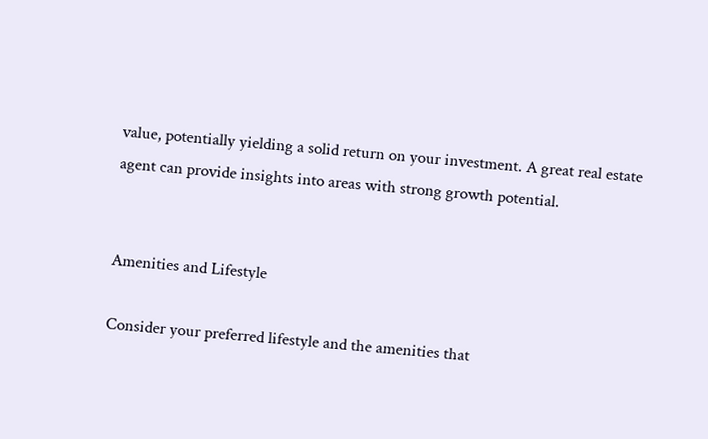value, potentially yielding a solid return on your investment. A great real estate agent can provide insights into areas with strong growth potential.


Amenities and Lifestyle

Consider your preferred lifestyle and the amenities that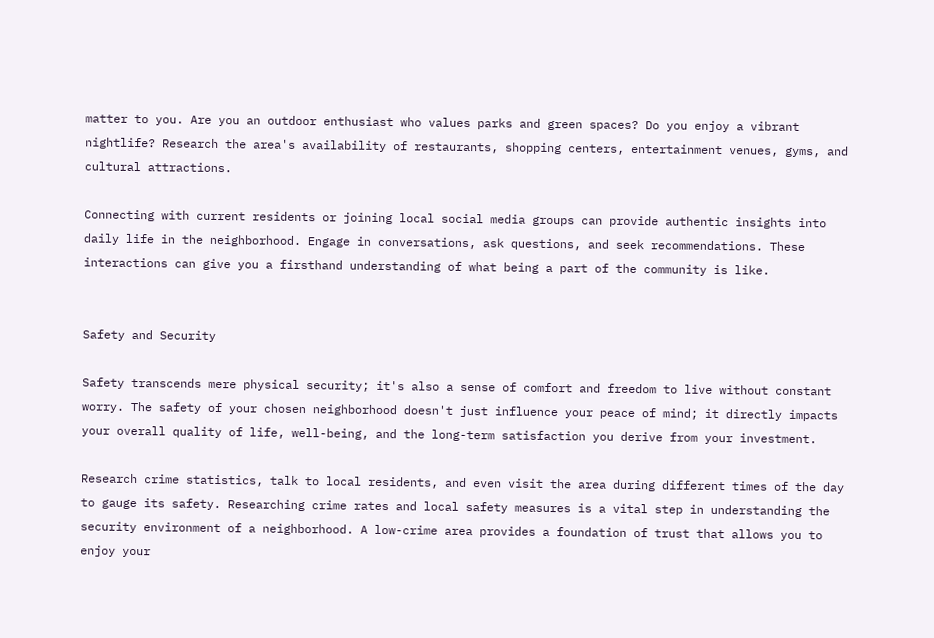matter to you. Are you an outdoor enthusiast who values parks and green spaces? Do you enjoy a vibrant nightlife? Research the area's availability of restaurants, shopping centers, entertainment venues, gyms, and cultural attractions.

Connecting with current residents or joining local social media groups can provide authentic insights into daily life in the neighborhood. Engage in conversations, ask questions, and seek recommendations. These interactions can give you a firsthand understanding of what being a part of the community is like.


Safety and Security

Safety transcends mere physical security; it's also a sense of comfort and freedom to live without constant worry. The safety of your chosen neighborhood doesn't just influence your peace of mind; it directly impacts your overall quality of life, well-being, and the long-term satisfaction you derive from your investment.

Research crime statistics, talk to local residents, and even visit the area during different times of the day to gauge its safety. Researching crime rates and local safety measures is a vital step in understanding the security environment of a neighborhood. A low-crime area provides a foundation of trust that allows you to enjoy your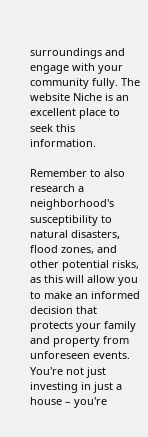surroundings and engage with your community fully. The website Niche is an excellent place to seek this information.

Remember to also research a neighborhood's susceptibility to natural disasters, flood zones, and other potential risks, as this will allow you to make an informed decision that protects your family and property from unforeseen events. You're not just investing in just a house – you're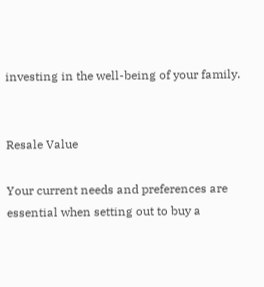investing in the well-being of your family.


Resale Value

Your current needs and preferences are essential when setting out to buy a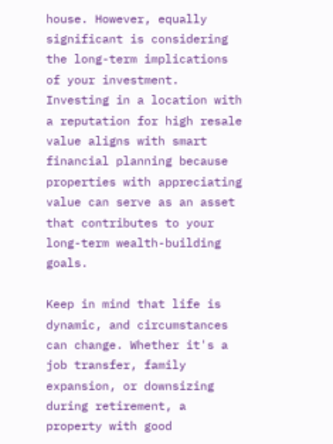house. However, equally significant is considering the long-term implications of your investment. Investing in a location with a reputation for high resale value aligns with smart financial planning because properties with appreciating value can serve as an asset that contributes to your long-term wealth-building goals.

Keep in mind that life is dynamic, and circumstances can change. Whether it's a job transfer, family expansion, or downsizing during retirement, a property with good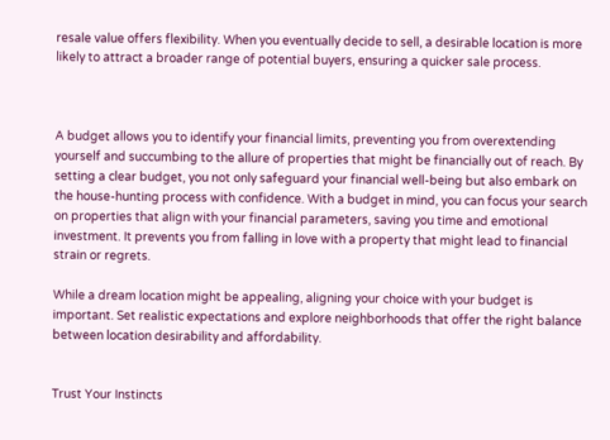resale value offers flexibility. When you eventually decide to sell, a desirable location is more likely to attract a broader range of potential buyers, ensuring a quicker sale process.



A budget allows you to identify your financial limits, preventing you from overextending yourself and succumbing to the allure of properties that might be financially out of reach. By setting a clear budget, you not only safeguard your financial well-being but also embark on the house-hunting process with confidence. With a budget in mind, you can focus your search on properties that align with your financial parameters, saving you time and emotional investment. It prevents you from falling in love with a property that might lead to financial strain or regrets.

While a dream location might be appealing, aligning your choice with your budget is important. Set realistic expectations and explore neighborhoods that offer the right balance between location desirability and affordability.


Trust Your Instincts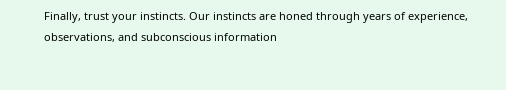Finally, trust your instincts. Our instincts are honed through years of experience, observations, and subconscious information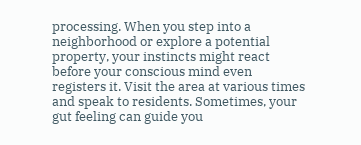processing. When you step into a neighborhood or explore a potential property, your instincts might react before your conscious mind even registers it. Visit the area at various times and speak to residents. Sometimes, your gut feeling can guide you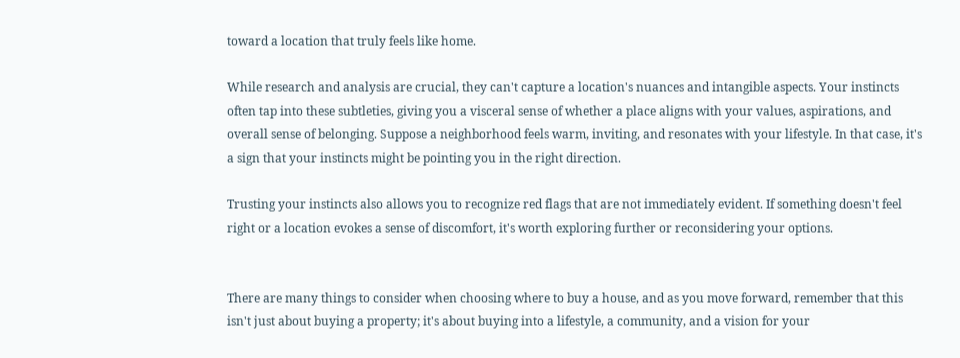toward a location that truly feels like home.

While research and analysis are crucial, they can't capture a location's nuances and intangible aspects. Your instincts often tap into these subtleties, giving you a visceral sense of whether a place aligns with your values, aspirations, and overall sense of belonging. Suppose a neighborhood feels warm, inviting, and resonates with your lifestyle. In that case, it's a sign that your instincts might be pointing you in the right direction.

Trusting your instincts also allows you to recognize red flags that are not immediately evident. If something doesn't feel right or a location evokes a sense of discomfort, it's worth exploring further or reconsidering your options.


There are many things to consider when choosing where to buy a house, and as you move forward, remember that this isn't just about buying a property; it's about buying into a lifestyle, a community, and a vision for your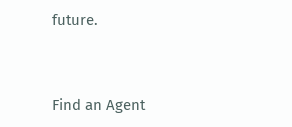future.



Find an Agent